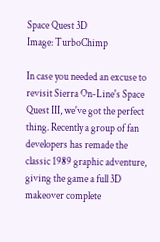Space Quest 3D
Image: TurboChimp

In case you needed an excuse to revisit Sierra On-Line's Space Quest III, we've got the perfect thing. Recently a group of fan developers has remade the classic 1989 graphic adventure, giving the game a full 3D makeover complete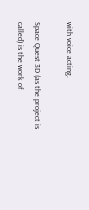with voice acting.

Space Quest 3D (as the project is called) is the work of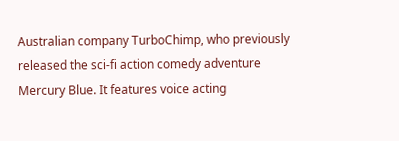Australian company TurboChimp, who previously released the sci-fi action comedy adventure Mercury Blue. It features voice acting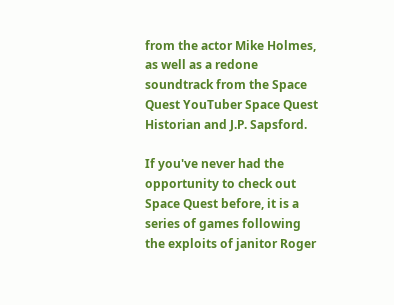from the actor Mike Holmes, as well as a redone soundtrack from the Space Quest YouTuber Space Quest Historian and J.P. Sapsford.

If you've never had the opportunity to check out Space Quest before, it is a series of games following the exploits of janitor Roger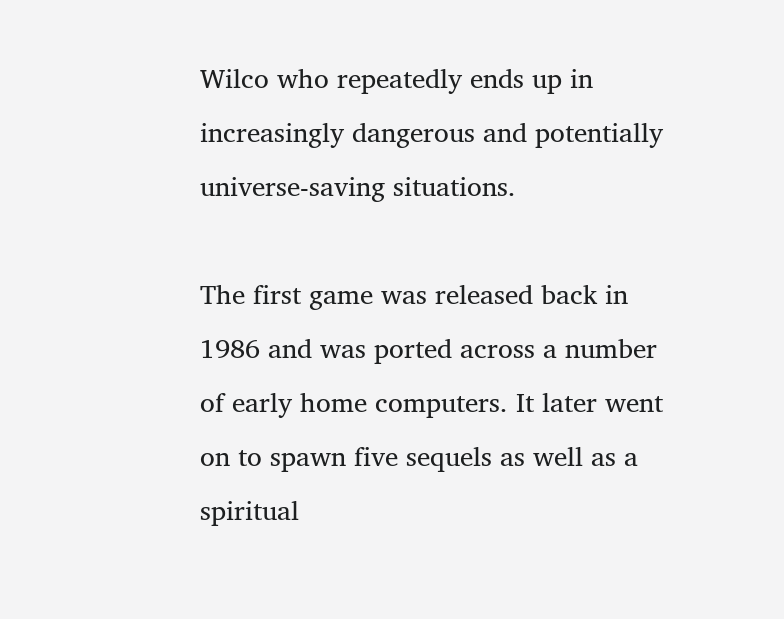Wilco who repeatedly ends up in increasingly dangerous and potentially universe-saving situations.

The first game was released back in 1986 and was ported across a number of early home computers. It later went on to spawn five sequels as well as a spiritual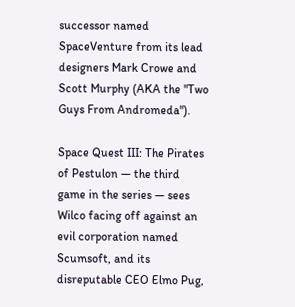successor named SpaceVenture from its lead designers Mark Crowe and Scott Murphy (AKA the "Two Guys From Andromeda").

Space Quest III: The Pirates of Pestulon — the third game in the series — sees Wilco facing off against an evil corporation named Scumsoft, and its disreputable CEO Elmo Pug,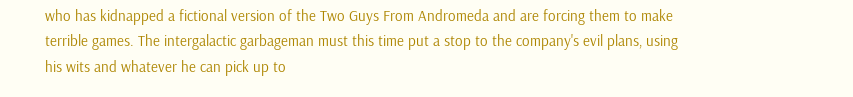who has kidnapped a fictional version of the Two Guys From Andromeda and are forcing them to make terrible games. The intergalactic garbageman must this time put a stop to the company's evil plans, using his wits and whatever he can pick up to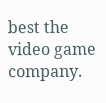best the video game company.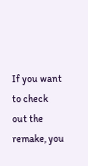If you want to check out the remake, you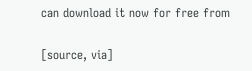can download it now for free from

[source, via]